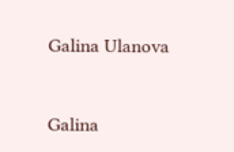Galina Ulanova


Galina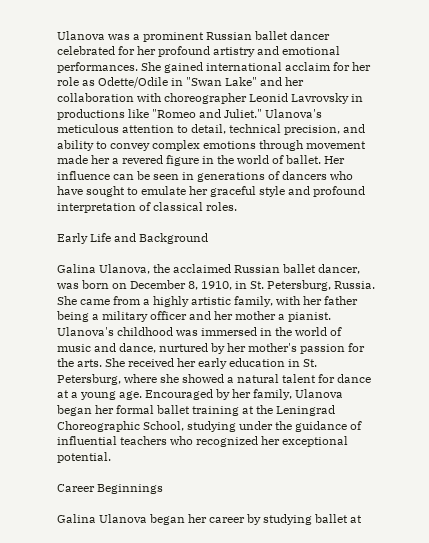Ulanova was a prominent Russian ballet dancer celebrated for her profound artistry and emotional performances. She gained international acclaim for her role as Odette/Odile in "Swan Lake" and her collaboration with choreographer Leonid Lavrovsky in productions like "Romeo and Juliet." Ulanova's meticulous attention to detail, technical precision, and ability to convey complex emotions through movement made her a revered figure in the world of ballet. Her influence can be seen in generations of dancers who have sought to emulate her graceful style and profound interpretation of classical roles.

Early Life and Background

Galina Ulanova, the acclaimed Russian ballet dancer, was born on December 8, 1910, in St. Petersburg, Russia. She came from a highly artistic family, with her father being a military officer and her mother a pianist. Ulanova's childhood was immersed in the world of music and dance, nurtured by her mother's passion for the arts. She received her early education in St. Petersburg, where she showed a natural talent for dance at a young age. Encouraged by her family, Ulanova began her formal ballet training at the Leningrad Choreographic School, studying under the guidance of influential teachers who recognized her exceptional potential.

Career Beginnings

Galina Ulanova began her career by studying ballet at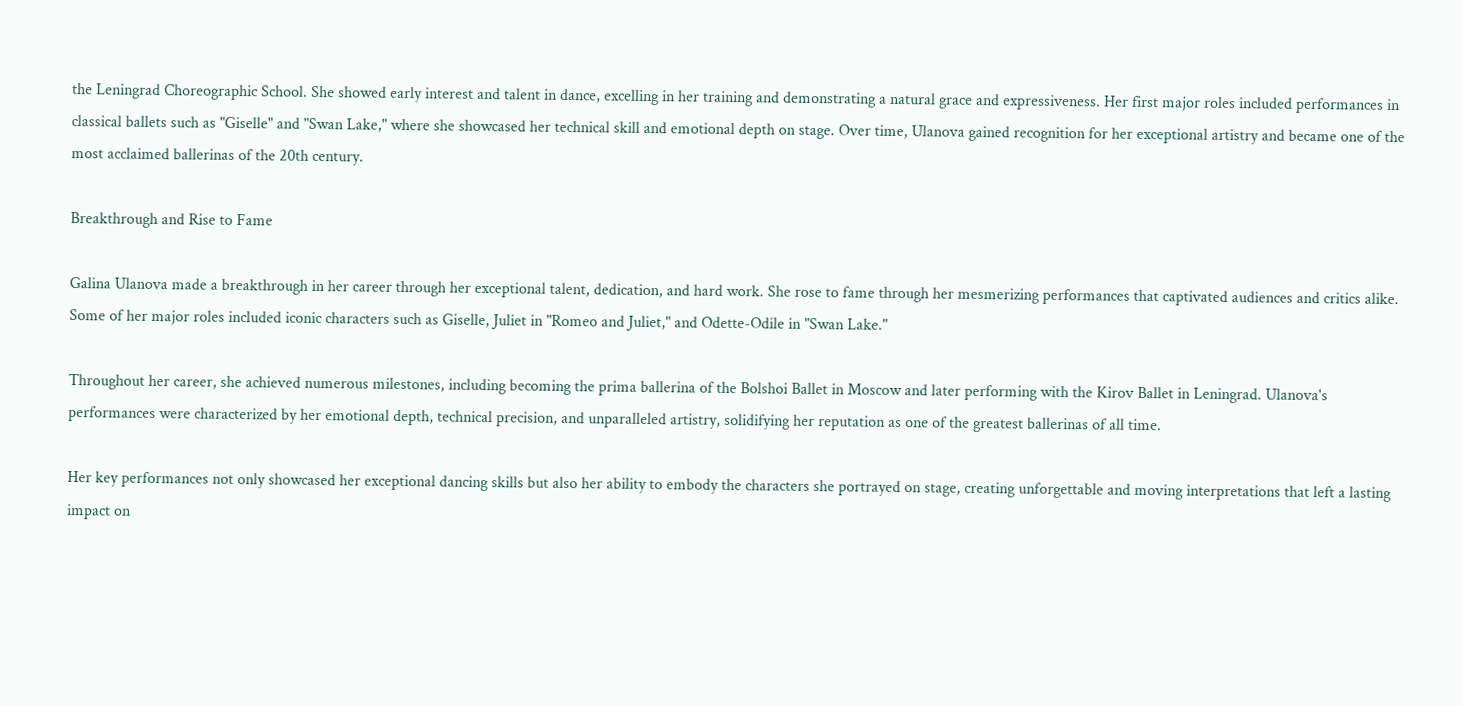the Leningrad Choreographic School. She showed early interest and talent in dance, excelling in her training and demonstrating a natural grace and expressiveness. Her first major roles included performances in classical ballets such as "Giselle" and "Swan Lake," where she showcased her technical skill and emotional depth on stage. Over time, Ulanova gained recognition for her exceptional artistry and became one of the most acclaimed ballerinas of the 20th century.

Breakthrough and Rise to Fame

Galina Ulanova made a breakthrough in her career through her exceptional talent, dedication, and hard work. She rose to fame through her mesmerizing performances that captivated audiences and critics alike. Some of her major roles included iconic characters such as Giselle, Juliet in "Romeo and Juliet," and Odette-Odile in "Swan Lake."

Throughout her career, she achieved numerous milestones, including becoming the prima ballerina of the Bolshoi Ballet in Moscow and later performing with the Kirov Ballet in Leningrad. Ulanova's performances were characterized by her emotional depth, technical precision, and unparalleled artistry, solidifying her reputation as one of the greatest ballerinas of all time.

Her key performances not only showcased her exceptional dancing skills but also her ability to embody the characters she portrayed on stage, creating unforgettable and moving interpretations that left a lasting impact on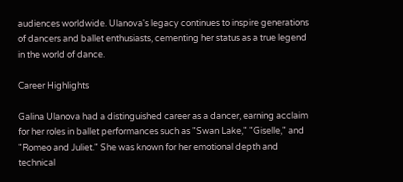audiences worldwide. Ulanova's legacy continues to inspire generations of dancers and ballet enthusiasts, cementing her status as a true legend in the world of dance.

Career Highlights

Galina Ulanova had a distinguished career as a dancer, earning acclaim for her roles in ballet performances such as "Swan Lake," "Giselle," and "Romeo and Juliet." She was known for her emotional depth and technical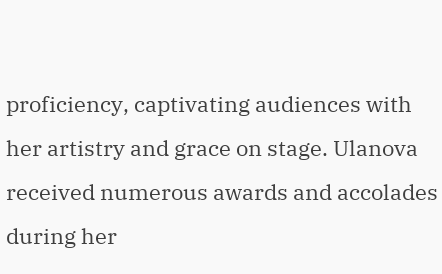proficiency, captivating audiences with her artistry and grace on stage. Ulanova received numerous awards and accolades during her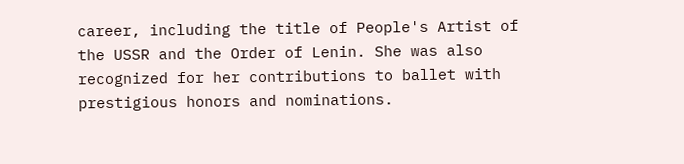career, including the title of People's Artist of the USSR and the Order of Lenin. She was also recognized for her contributions to ballet with prestigious honors and nominations.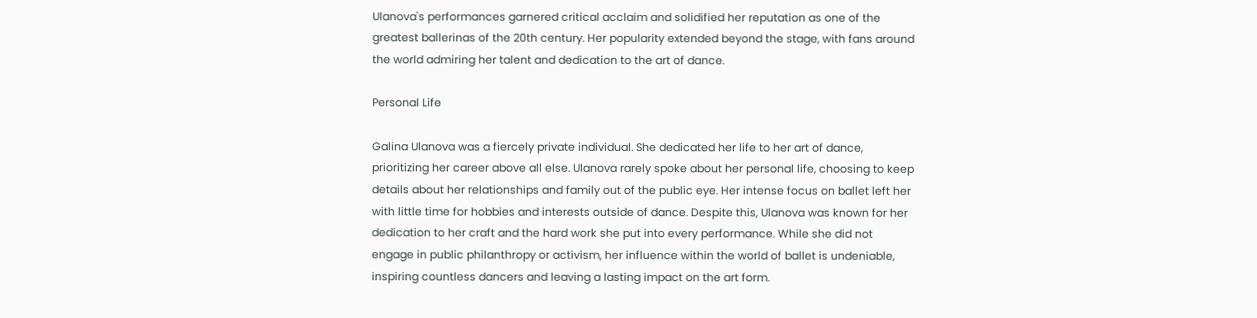Ulanova's performances garnered critical acclaim and solidified her reputation as one of the greatest ballerinas of the 20th century. Her popularity extended beyond the stage, with fans around the world admiring her talent and dedication to the art of dance.

Personal Life

Galina Ulanova was a fiercely private individual. She dedicated her life to her art of dance, prioritizing her career above all else. Ulanova rarely spoke about her personal life, choosing to keep details about her relationships and family out of the public eye. Her intense focus on ballet left her with little time for hobbies and interests outside of dance. Despite this, Ulanova was known for her dedication to her craft and the hard work she put into every performance. While she did not engage in public philanthropy or activism, her influence within the world of ballet is undeniable, inspiring countless dancers and leaving a lasting impact on the art form.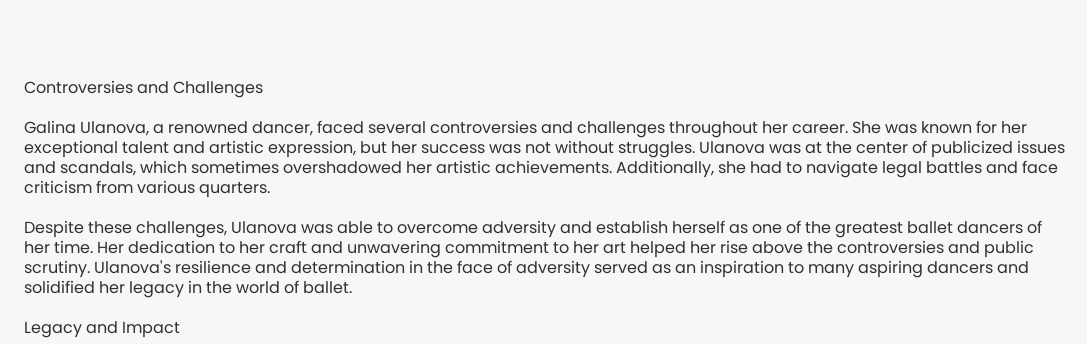Controversies and Challenges

Galina Ulanova, a renowned dancer, faced several controversies and challenges throughout her career. She was known for her exceptional talent and artistic expression, but her success was not without struggles. Ulanova was at the center of publicized issues and scandals, which sometimes overshadowed her artistic achievements. Additionally, she had to navigate legal battles and face criticism from various quarters.

Despite these challenges, Ulanova was able to overcome adversity and establish herself as one of the greatest ballet dancers of her time. Her dedication to her craft and unwavering commitment to her art helped her rise above the controversies and public scrutiny. Ulanova's resilience and determination in the face of adversity served as an inspiration to many aspiring dancers and solidified her legacy in the world of ballet.

Legacy and Impact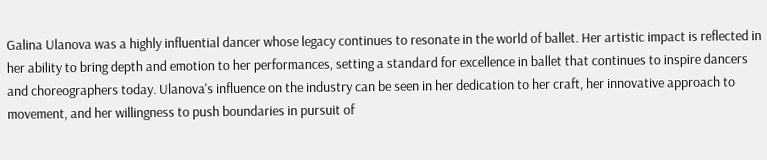Galina Ulanova was a highly influential dancer whose legacy continues to resonate in the world of ballet. Her artistic impact is reflected in her ability to bring depth and emotion to her performances, setting a standard for excellence in ballet that continues to inspire dancers and choreographers today. Ulanova's influence on the industry can be seen in her dedication to her craft, her innovative approach to movement, and her willingness to push boundaries in pursuit of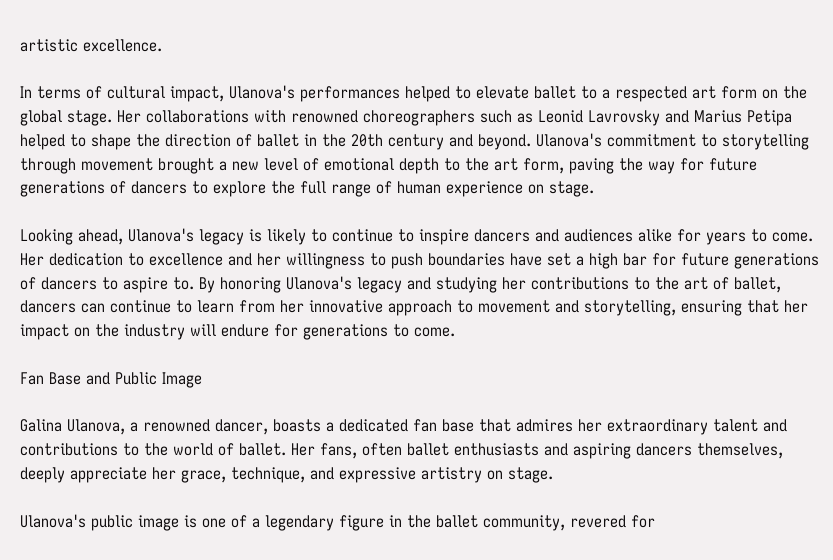artistic excellence.

In terms of cultural impact, Ulanova's performances helped to elevate ballet to a respected art form on the global stage. Her collaborations with renowned choreographers such as Leonid Lavrovsky and Marius Petipa helped to shape the direction of ballet in the 20th century and beyond. Ulanova's commitment to storytelling through movement brought a new level of emotional depth to the art form, paving the way for future generations of dancers to explore the full range of human experience on stage.

Looking ahead, Ulanova's legacy is likely to continue to inspire dancers and audiences alike for years to come. Her dedication to excellence and her willingness to push boundaries have set a high bar for future generations of dancers to aspire to. By honoring Ulanova's legacy and studying her contributions to the art of ballet, dancers can continue to learn from her innovative approach to movement and storytelling, ensuring that her impact on the industry will endure for generations to come.

Fan Base and Public Image

Galina Ulanova, a renowned dancer, boasts a dedicated fan base that admires her extraordinary talent and contributions to the world of ballet. Her fans, often ballet enthusiasts and aspiring dancers themselves, deeply appreciate her grace, technique, and expressive artistry on stage.

Ulanova's public image is one of a legendary figure in the ballet community, revered for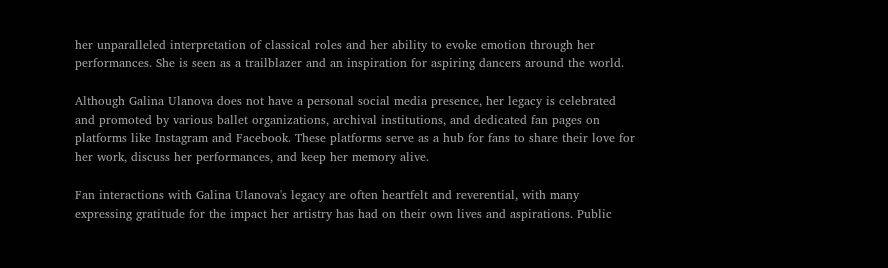her unparalleled interpretation of classical roles and her ability to evoke emotion through her performances. She is seen as a trailblazer and an inspiration for aspiring dancers around the world.

Although Galina Ulanova does not have a personal social media presence, her legacy is celebrated and promoted by various ballet organizations, archival institutions, and dedicated fan pages on platforms like Instagram and Facebook. These platforms serve as a hub for fans to share their love for her work, discuss her performances, and keep her memory alive.

Fan interactions with Galina Ulanova's legacy are often heartfelt and reverential, with many expressing gratitude for the impact her artistry has had on their own lives and aspirations. Public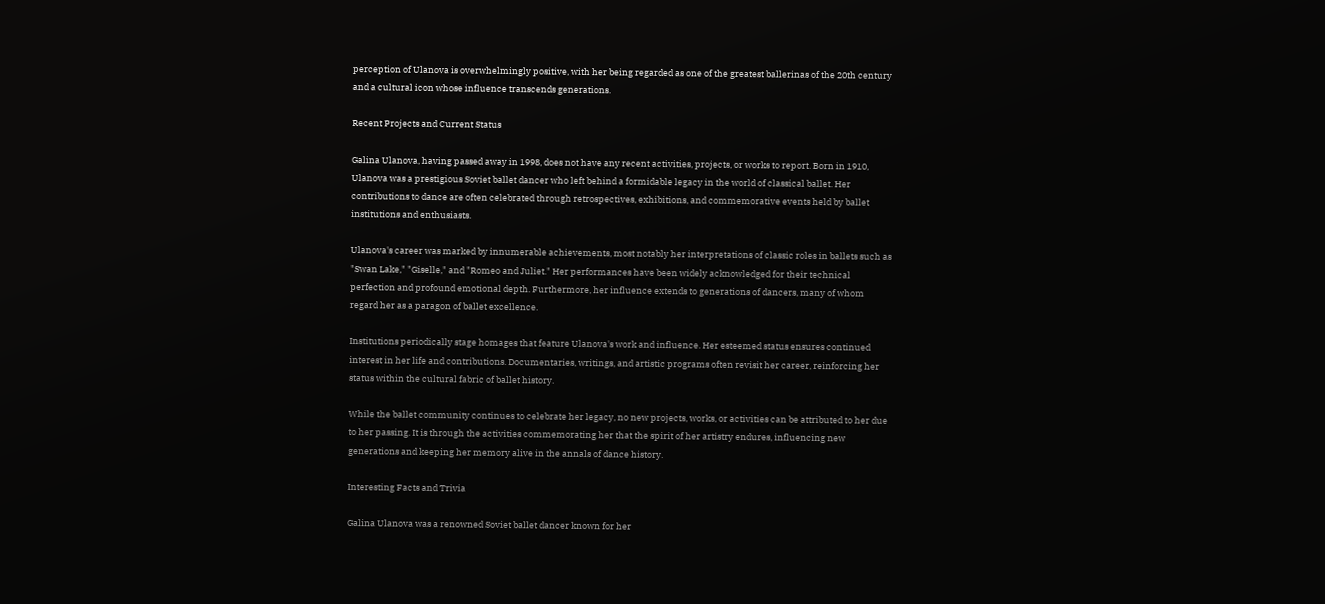perception of Ulanova is overwhelmingly positive, with her being regarded as one of the greatest ballerinas of the 20th century and a cultural icon whose influence transcends generations.

Recent Projects and Current Status

Galina Ulanova, having passed away in 1998, does not have any recent activities, projects, or works to report. Born in 1910, Ulanova was a prestigious Soviet ballet dancer who left behind a formidable legacy in the world of classical ballet. Her contributions to dance are often celebrated through retrospectives, exhibitions, and commemorative events held by ballet institutions and enthusiasts.

Ulanova's career was marked by innumerable achievements, most notably her interpretations of classic roles in ballets such as "Swan Lake," "Giselle," and "Romeo and Juliet." Her performances have been widely acknowledged for their technical perfection and profound emotional depth. Furthermore, her influence extends to generations of dancers, many of whom regard her as a paragon of ballet excellence.

Institutions periodically stage homages that feature Ulanova's work and influence. Her esteemed status ensures continued interest in her life and contributions. Documentaries, writings, and artistic programs often revisit her career, reinforcing her status within the cultural fabric of ballet history.

While the ballet community continues to celebrate her legacy, no new projects, works, or activities can be attributed to her due to her passing. It is through the activities commemorating her that the spirit of her artistry endures, influencing new generations and keeping her memory alive in the annals of dance history.

Interesting Facts and Trivia

Galina Ulanova was a renowned Soviet ballet dancer known for her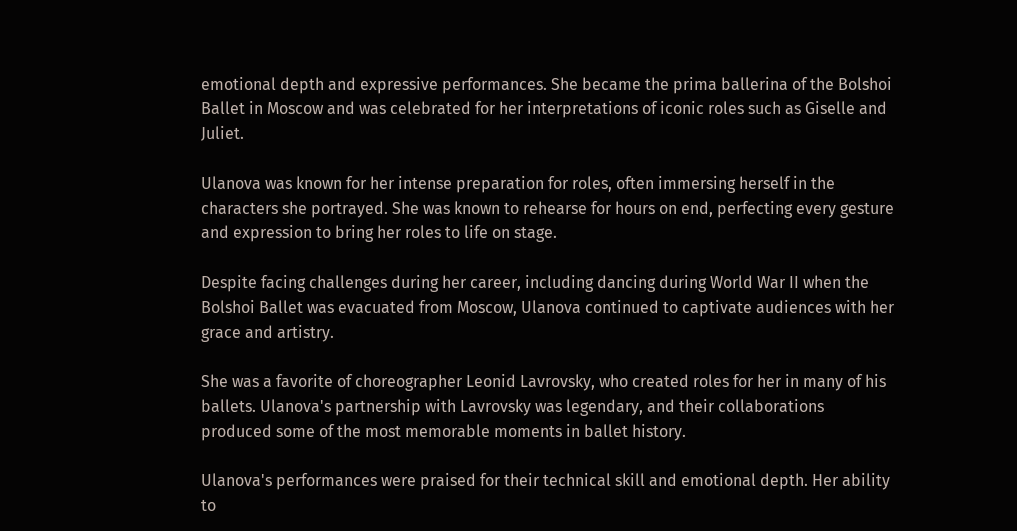emotional depth and expressive performances. She became the prima ballerina of the Bolshoi Ballet in Moscow and was celebrated for her interpretations of iconic roles such as Giselle and Juliet.

Ulanova was known for her intense preparation for roles, often immersing herself in the characters she portrayed. She was known to rehearse for hours on end, perfecting every gesture and expression to bring her roles to life on stage.

Despite facing challenges during her career, including dancing during World War II when the Bolshoi Ballet was evacuated from Moscow, Ulanova continued to captivate audiences with her grace and artistry.

She was a favorite of choreographer Leonid Lavrovsky, who created roles for her in many of his ballets. Ulanova's partnership with Lavrovsky was legendary, and their collaborations produced some of the most memorable moments in ballet history.

Ulanova's performances were praised for their technical skill and emotional depth. Her ability to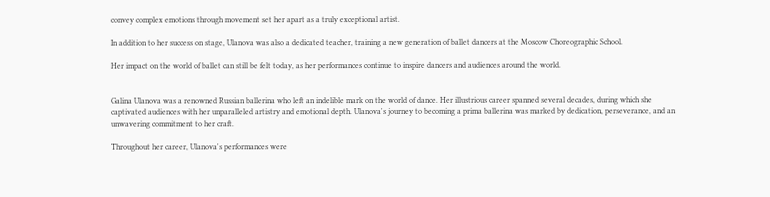convey complex emotions through movement set her apart as a truly exceptional artist.

In addition to her success on stage, Ulanova was also a dedicated teacher, training a new generation of ballet dancers at the Moscow Choreographic School.

Her impact on the world of ballet can still be felt today, as her performances continue to inspire dancers and audiences around the world.


Galina Ulanova was a renowned Russian ballerina who left an indelible mark on the world of dance. Her illustrious career spanned several decades, during which she captivated audiences with her unparalleled artistry and emotional depth. Ulanova's journey to becoming a prima ballerina was marked by dedication, perseverance, and an unwavering commitment to her craft.

Throughout her career, Ulanova's performances were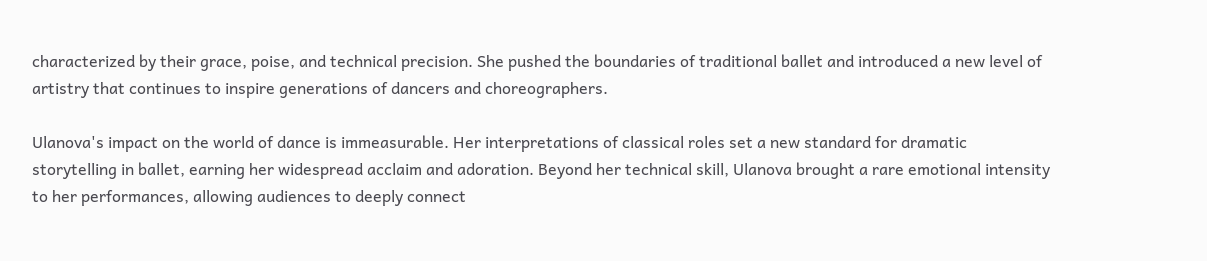characterized by their grace, poise, and technical precision. She pushed the boundaries of traditional ballet and introduced a new level of artistry that continues to inspire generations of dancers and choreographers.

Ulanova's impact on the world of dance is immeasurable. Her interpretations of classical roles set a new standard for dramatic storytelling in ballet, earning her widespread acclaim and adoration. Beyond her technical skill, Ulanova brought a rare emotional intensity to her performances, allowing audiences to deeply connect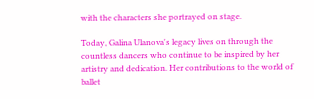with the characters she portrayed on stage.

Today, Galina Ulanova's legacy lives on through the countless dancers who continue to be inspired by her artistry and dedication. Her contributions to the world of ballet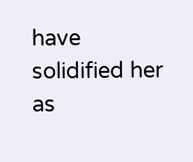have solidified her as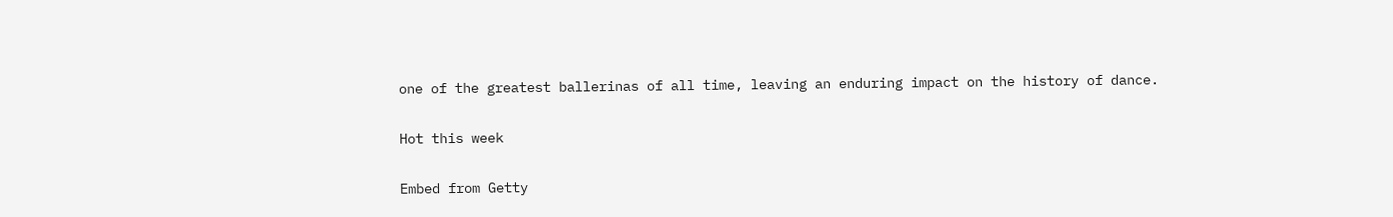one of the greatest ballerinas of all time, leaving an enduring impact on the history of dance.

Hot this week

Embed from Getty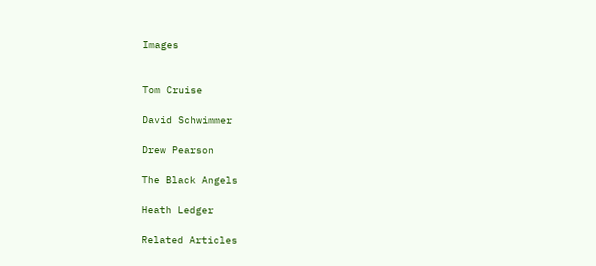Images


Tom Cruise

David Schwimmer

Drew Pearson

The Black Angels

Heath Ledger

Related Articles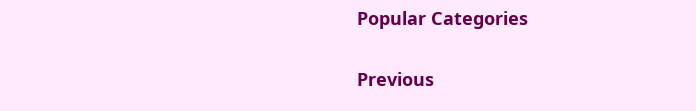Popular Categories

Previous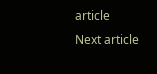article
Next article